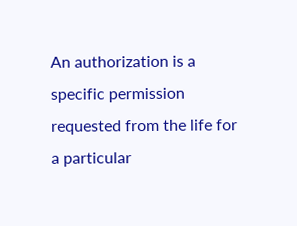An authorization is a specific permission requested from the life for a particular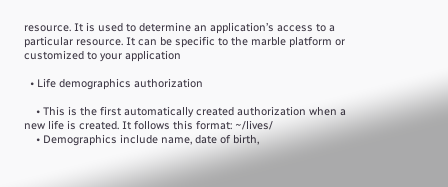resource. It is used to determine an application’s access to a particular resource. It can be specific to the marble platform or customized to your application

  • Life demographics authorization

    • This is the first automatically created authorization when a new life is created. It follows this format: ~/lives/
    • Demographics include name, date of birth,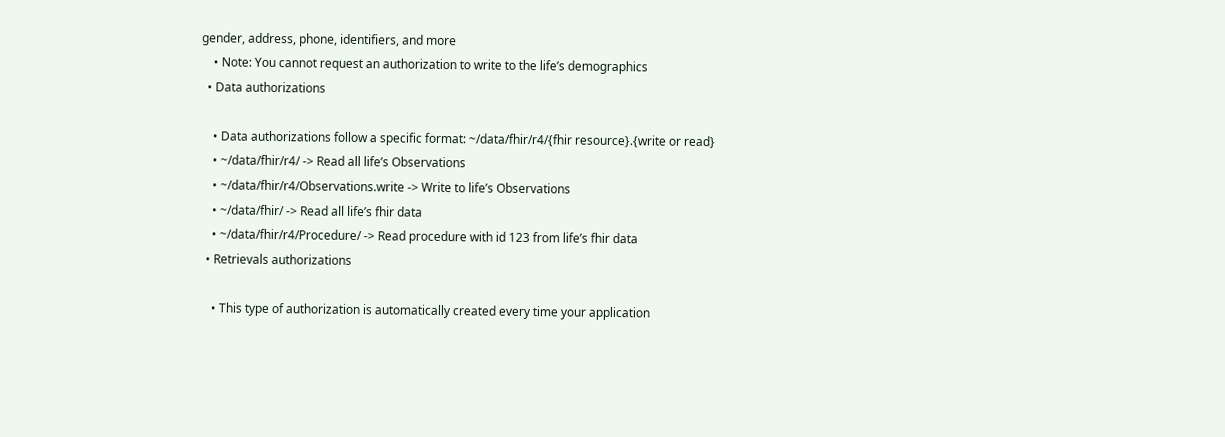gender, address, phone, identifiers, and more
    • Note: You cannot request an authorization to write to the life’s demographics
  • Data authorizations

    • Data authorizations follow a specific format: ~/data/fhir/r4/{fhir resource}.{write or read}
    • ~/data/fhir/r4/ -> Read all life’s Observations
    • ~/data/fhir/r4/Observations.write -> Write to life’s Observations
    • ~/data/fhir/ -> Read all life’s fhir data
    • ~/data/fhir/r4/Procedure/ -> Read procedure with id 123 from life’s fhir data
  • Retrievals authorizations

    • This type of authorization is automatically created every time your application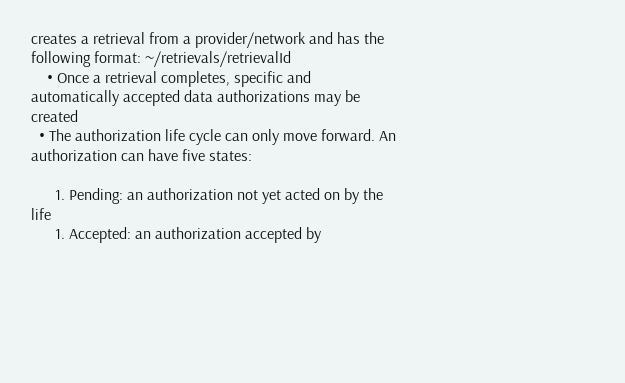creates a retrieval from a provider/network and has the following format: ~/retrievals/retrievalId
    • Once a retrieval completes, specific and automatically accepted data authorizations may be created
  • The authorization life cycle can only move forward. An authorization can have five states:

      1. Pending: an authorization not yet acted on by the life
      1. Accepted: an authorization accepted by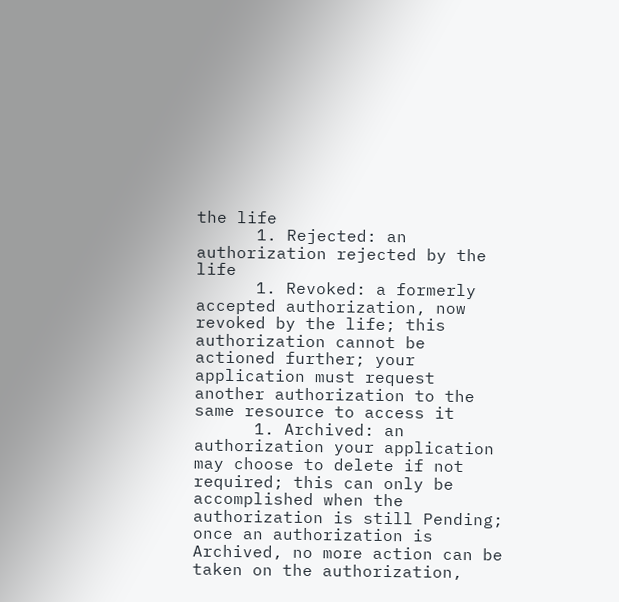the life
      1. Rejected: an authorization rejected by the life
      1. Revoked: a formerly accepted authorization, now revoked by the life; this authorization cannot be actioned further; your application must request another authorization to the same resource to access it
      1. Archived: an authorization your application may choose to delete if not required; this can only be accomplished when the authorization is still Pending; once an authorization is Archived, no more action can be taken on the authorization,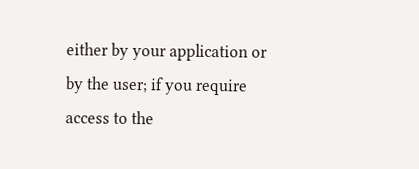either by your application or by the user; if you require access to the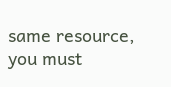same resource, you must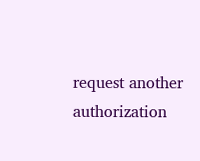request another authorization